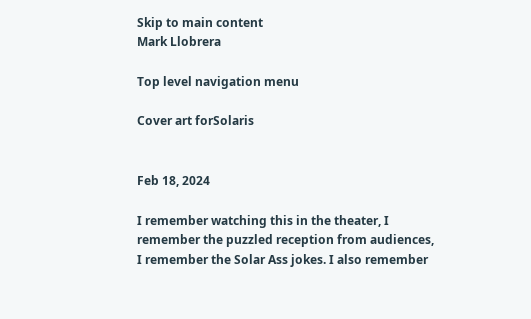Skip to main content
Mark Llobrera

Top level navigation menu

Cover art forSolaris


Feb 18, 2024

I remember watching this in the theater, I remember the puzzled reception from audiences, I remember the Solar Ass jokes. I also remember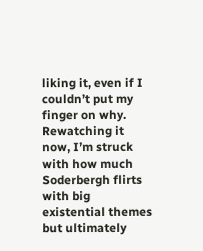liking it, even if I couldn’t put my finger on why. Rewatching it now, I’m struck with how much Soderbergh flirts with big existential themes but ultimately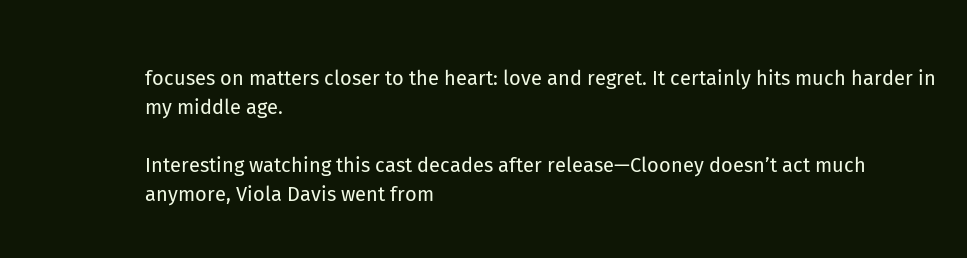focuses on matters closer to the heart: love and regret. It certainly hits much harder in my middle age.

Interesting watching this cast decades after release—Clooney doesn’t act much anymore, Viola Davis went from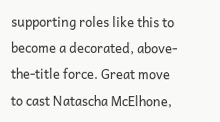supporting roles like this to become a decorated, above-the-title force. Great move to cast Natascha McElhone,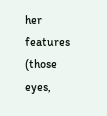her features (those eyes,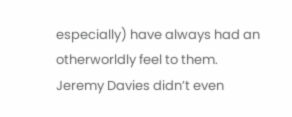especially) have always had an otherworldly feel to them. Jeremy Davies didn’t even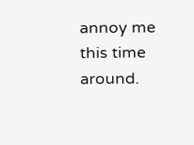annoy me this time around.